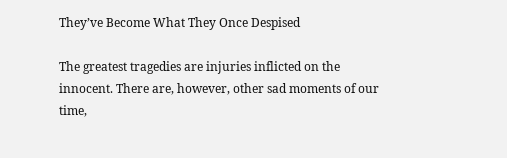They’ve Become What They Once Despised

The greatest tragedies are injuries inflicted on the innocent. There are, however, other sad moments of our time,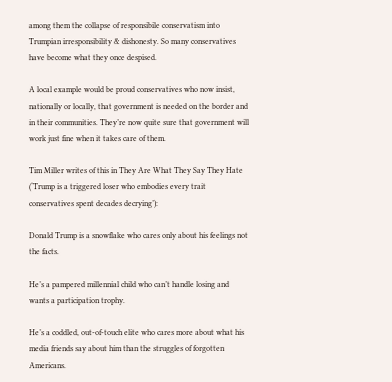among them the collapse of responsibile conservatism into Trumpian irresponsibility & dishonesty. So many conservatives have become what they once despised.

A local example would be proud conservatives who now insist, nationally or locally, that government is needed on the border and in their communities. They’re now quite sure that government will work just fine when it takes care of them.

Tim Miller writes of this in They Are What They Say They Hate (‘Trump is a triggered loser who embodies every trait conservatives spent decades decrying’):

Donald Trump is a snowflake who cares only about his feelings not the facts.

He’s a pampered millennial child who can’t handle losing and wants a participation trophy.

He’s a coddled, out-of-touch elite who cares more about what his media friends say about him than the struggles of forgotten Americans.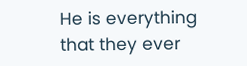He is everything that they ever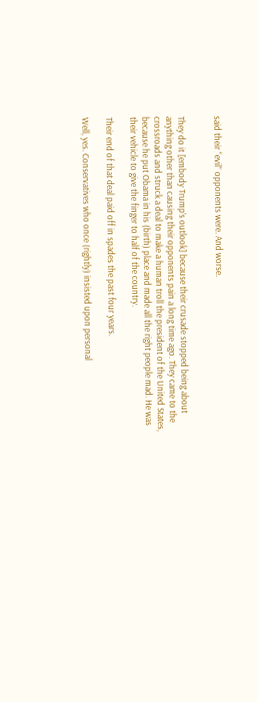said their “evil” opponents were. And worse.


They do it [embody Trump’s outlook] because their crusade stopped being about anything other than causing their opponents pain a long time ago. They came to the crossroads and struck a deal to make a human troll the president of the United States, because he put Obama in his (birth) place and made all the right people mad. He was their vehicle to give the finger to half of the country.

Their end of that deal paid off in spades the past four years.

Well, yes. Conservatives who once (rightly) insisted upon personal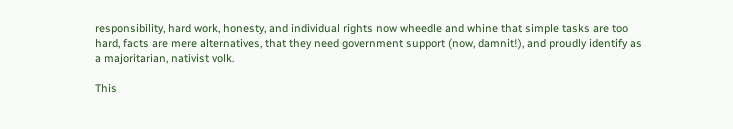responsibility, hard work, honesty, and individual rights now wheedle and whine that simple tasks are too hard, facts are mere alternatives, that they need government support (now, damnit!), and proudly identify as a majoritarian, nativist volk.

This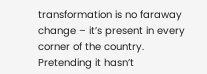transformation is no faraway change – it’s present in every corner of the country. Pretending it hasn’t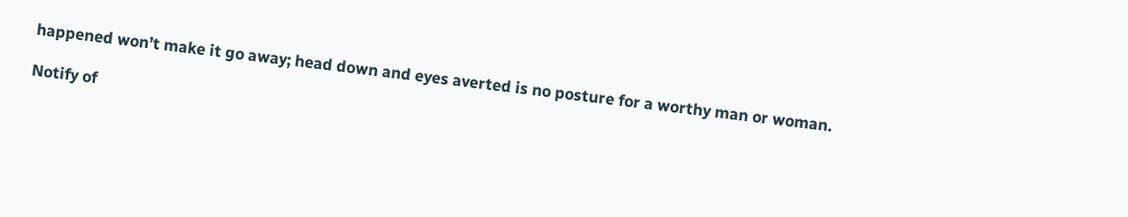happened won’t make it go away; head down and eyes averted is no posture for a worthy man or woman.

Notify of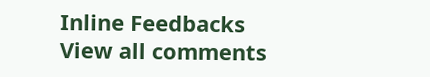Inline Feedbacks
View all comments